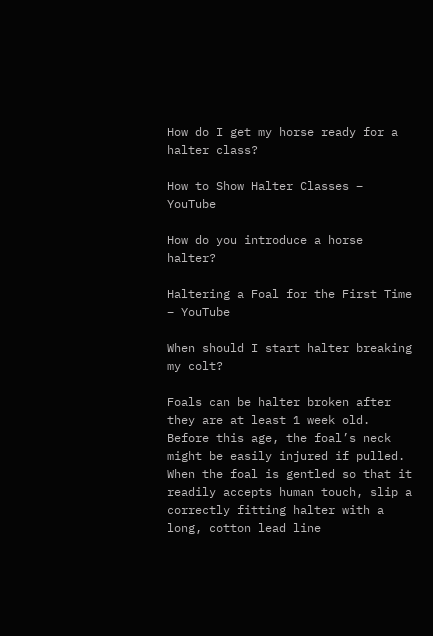How do I get my horse ready for a halter class?

How to Show Halter Classes – YouTube

How do you introduce a horse halter?

Haltering a Foal for the First Time – YouTube

When should I start halter breaking my colt?

Foals can be halter broken after they are at least 1 week old. Before this age, the foal’s neck might be easily injured if pulled. When the foal is gentled so that it readily accepts human touch, slip a correctly fitting halter with a long, cotton lead line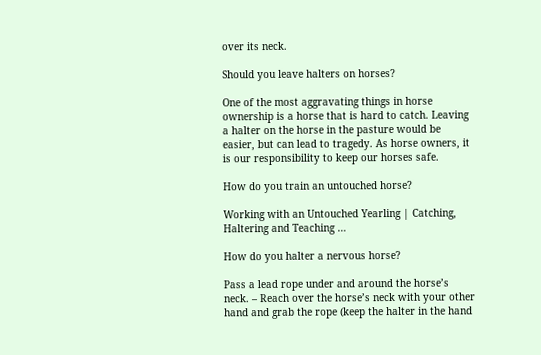over its neck.

Should you leave halters on horses?

One of the most aggravating things in horse ownership is a horse that is hard to catch. Leaving a halter on the horse in the pasture would be easier, but can lead to tragedy. As horse owners, it is our responsibility to keep our horses safe.

How do you train an untouched horse?

Working with an Untouched Yearling | Catching, Haltering and Teaching …

How do you halter a nervous horse?

Pass a lead rope under and around the horse’s neck. – Reach over the horse’s neck with your other hand and grab the rope (keep the halter in the hand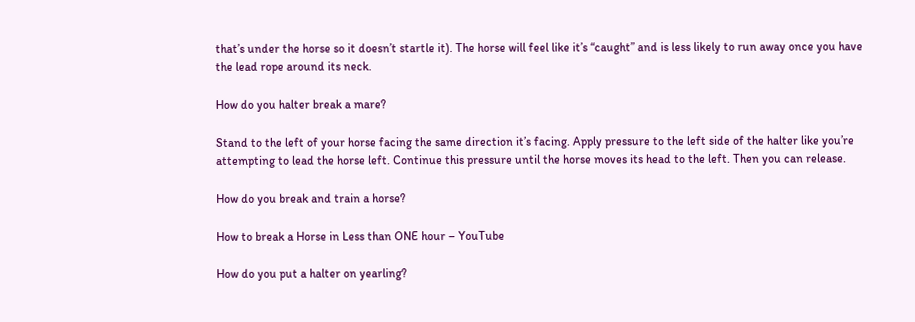that’s under the horse so it doesn’t startle it). The horse will feel like it’s “caught” and is less likely to run away once you have the lead rope around its neck.

How do you halter break a mare?

Stand to the left of your horse facing the same direction it’s facing. Apply pressure to the left side of the halter like you’re attempting to lead the horse left. Continue this pressure until the horse moves its head to the left. Then you can release.

How do you break and train a horse?

How to break a Horse in Less than ONE hour – YouTube

How do you put a halter on yearling?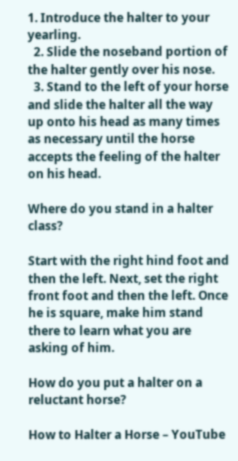1. Introduce the halter to your yearling.
  2. Slide the noseband portion of the halter gently over his nose.
  3. Stand to the left of your horse and slide the halter all the way up onto his head as many times as necessary until the horse accepts the feeling of the halter on his head.

Where do you stand in a halter class?

Start with the right hind foot and then the left. Next, set the right front foot and then the left. Once he is square, make him stand there to learn what you are asking of him.

How do you put a halter on a reluctant horse?

How to Halter a Horse – YouTube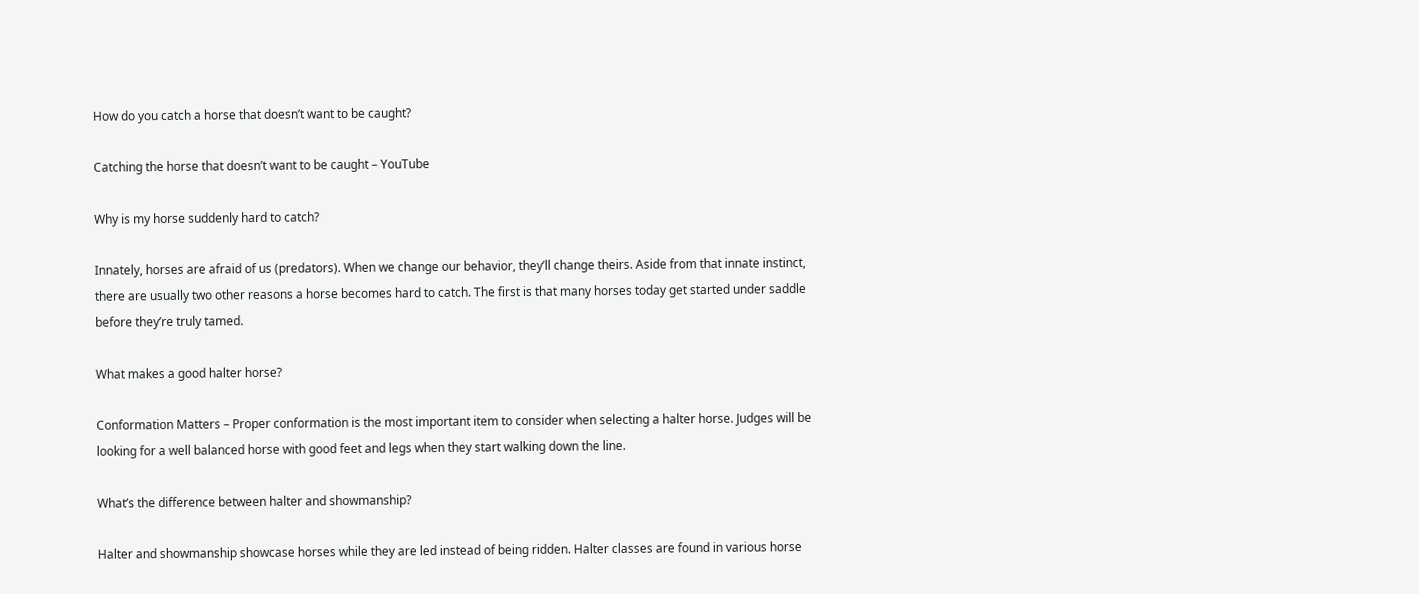How do you catch a horse that doesn’t want to be caught?

Catching the horse that doesn’t want to be caught – YouTube

Why is my horse suddenly hard to catch?

Innately, horses are afraid of us (predators). When we change our behavior, they’ll change theirs. Aside from that innate instinct, there are usually two other reasons a horse becomes hard to catch. The first is that many horses today get started under saddle before they’re truly tamed.

What makes a good halter horse?

Conformation Matters – Proper conformation is the most important item to consider when selecting a halter horse. Judges will be looking for a well balanced horse with good feet and legs when they start walking down the line.

What’s the difference between halter and showmanship?

Halter and showmanship showcase horses while they are led instead of being ridden. Halter classes are found in various horse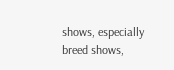shows, especially breed shows,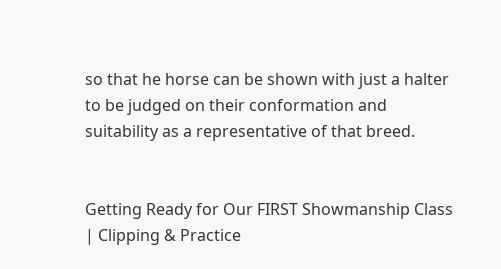so that he horse can be shown with just a halter to be judged on their conformation and suitability as a representative of that breed.


Getting Ready for Our FIRST Showmanship Class | Clipping & Practice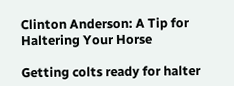Clinton Anderson: A Tip for Haltering Your Horse

Getting colts ready for halter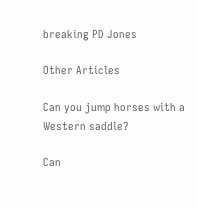breaking PD Jones

Other Articles

Can you jump horses with a Western saddle?

Can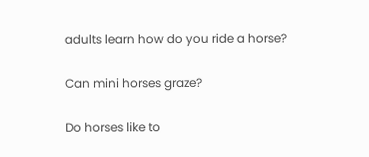adults learn how do you ride a horse?

Can mini horses graze?

Do horses like to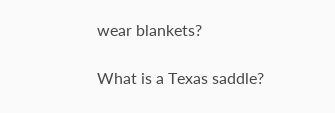wear blankets?

What is a Texas saddle?